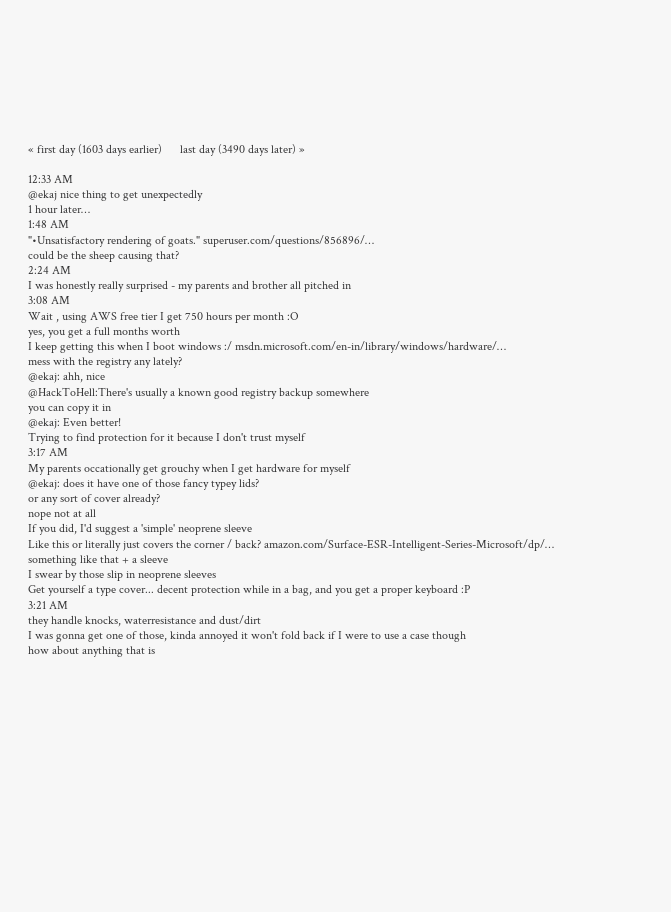« first day (1603 days earlier)      last day (3490 days later) »

12:33 AM
@ekaj nice thing to get unexpectedly
1 hour later…
1:48 AM
"•Unsatisfactory rendering of goats." superuser.com/questions/856896/…
could be the sheep causing that?
2:24 AM
I was honestly really surprised - my parents and brother all pitched in
3:08 AM
Wait , using AWS free tier I get 750 hours per month :O
yes, you get a full months worth
I keep getting this when I boot windows :/ msdn.microsoft.com/en-in/library/windows/hardware/…
mess with the registry any lately?
@ekaj: ahh, nice
@HackToHell:There's usually a known good registry backup somewhere
you can copy it in
@ekaj: Even better!
Trying to find protection for it because I don't trust myself
3:17 AM
My parents occationally get grouchy when I get hardware for myself
@ekaj: does it have one of those fancy typey lids?
or any sort of cover already?
nope not at all
If you did, I'd suggest a 'simple' neoprene sleeve
Like this or literally just covers the corner / back? amazon.com/Surface-ESR-Intelligent-Series-Microsoft/dp/…
something like that + a sleeve
I swear by those slip in neoprene sleeves
Get yourself a type cover... decent protection while in a bag, and you get a proper keyboard :P
3:21 AM
they handle knocks, waterresistance and dust/dirt
I was gonna get one of those, kinda annoyed it won't fold back if I were to use a case though
how about anything that is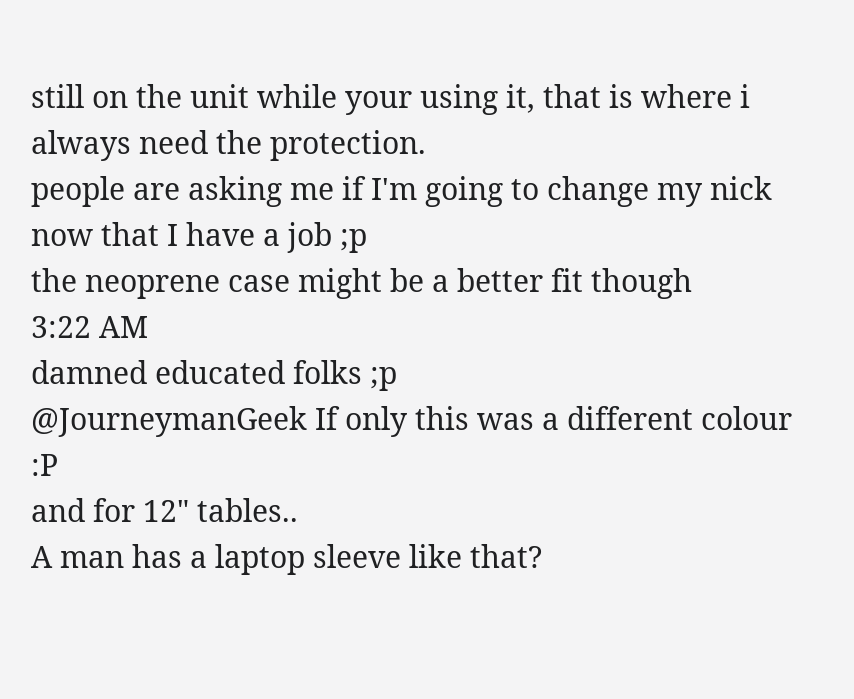still on the unit while your using it, that is where i always need the protection.
people are asking me if I'm going to change my nick now that I have a job ;p
the neoprene case might be a better fit though
3:22 AM
damned educated folks ;p
@JourneymanGeek If only this was a different colour :P
and for 12" tables..
A man has a laptop sleeve like that?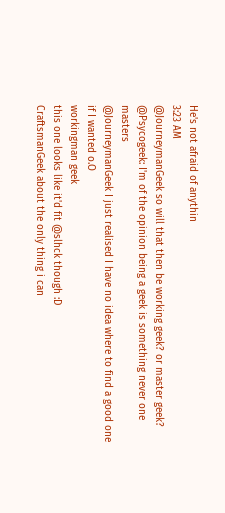He's not afraid of anythin
3:23 AM
@JourneymanGeek so will that then be working geek? or master geek?
@Psycogeek: I'm of the opinion being a geek is something never one masters
@JourneymanGeek I just realised I have no idea where to find a good one if I wanted o.O
workingman geek
this one looks like it'd fit @slhck though :D
CraftsmanGeek about the only thing i can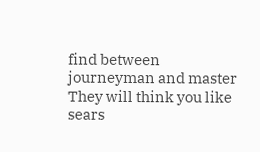find between journeyman and master
They will think you like sears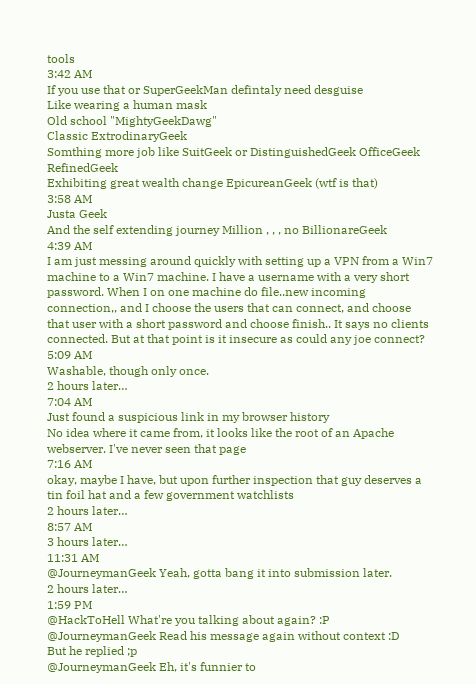tools
3:42 AM
If you use that or SuperGeekMan defintaly need desguise
Like wearing a human mask
Old school "MightyGeekDawg"
Classic ExtrodinaryGeek
Somthing more job like SuitGeek or DistinguishedGeek OfficeGeek RefinedGeek
Exhibiting great wealth change EpicureanGeek (wtf is that)
3:58 AM
Justa Geek
And the self extending journey Million , , , no BillionareGeek
4:39 AM
I am just messing around quickly with setting up a VPN from a Win7 machine to a Win7 machine. I have a username with a very short password. When I on one machine do file..new incoming connection,, and I choose the users that can connect, and choose that user with a short password and choose finish.. It says no clients connected. But at that point is it insecure as could any joe connect?
5:09 AM
Washable, though only once.
2 hours later…
7:04 AM
Just found a suspicious link in my browser history
No idea where it came from, it looks like the root of an Apache webserver. I've never seen that page
7:16 AM
okay, maybe I have, but upon further inspection that guy deserves a tin foil hat and a few government watchlists
2 hours later…
8:57 AM
3 hours later…
11:31 AM
@JourneymanGeek Yeah, gotta bang it into submission later.
2 hours later…
1:59 PM
@HackToHell What're you talking about again? :P
@JourneymanGeek Read his message again without context :D
But he replied ;p
@JourneymanGeek Eh, it's funnier to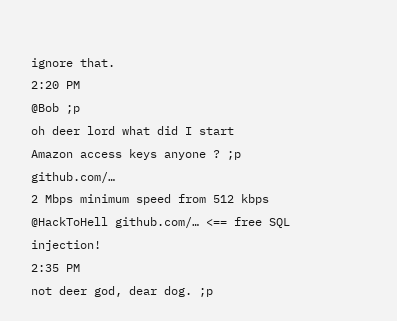ignore that.
2:20 PM
@Bob ;p
oh deer lord what did I start
Amazon access keys anyone ? ;p github.com/…
2 Mbps minimum speed from 512 kbps
@HackToHell github.com/… <== free SQL injection!
2:35 PM
not deer god, dear dog. ;p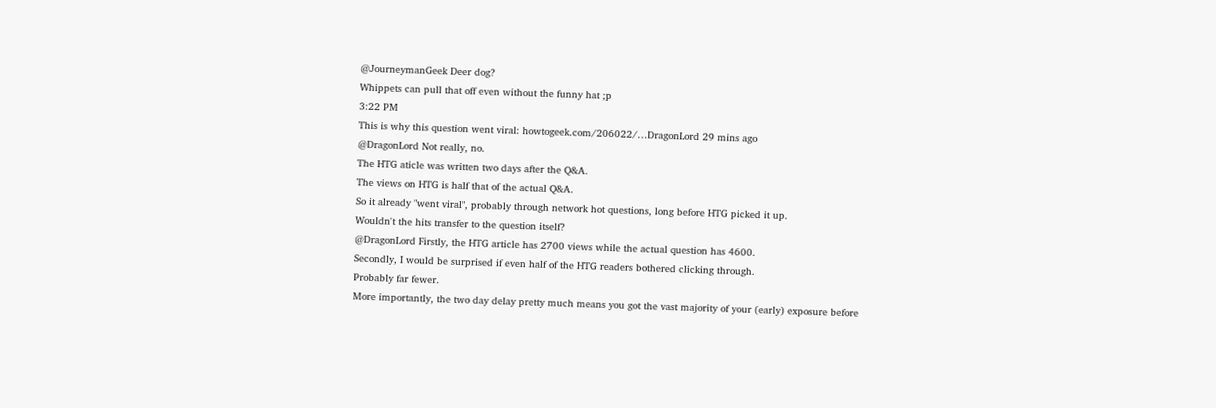@JourneymanGeek Deer dog?
Whippets can pull that off even without the funny hat ;p
3:22 PM
This is why this question went viral: howtogeek.com/206022/…DragonLord 29 mins ago
@DragonLord Not really, no.
The HTG aticle was written two days after the Q&A.
The views on HTG is half that of the actual Q&A.
So it already "went viral", probably through network hot questions, long before HTG picked it up.
Wouldn't the hits transfer to the question itself?
@DragonLord Firstly, the HTG article has 2700 views while the actual question has 4600.
Secondly, I would be surprised if even half of the HTG readers bothered clicking through.
Probably far fewer.
More importantly, the two day delay pretty much means you got the vast majority of your (early) exposure before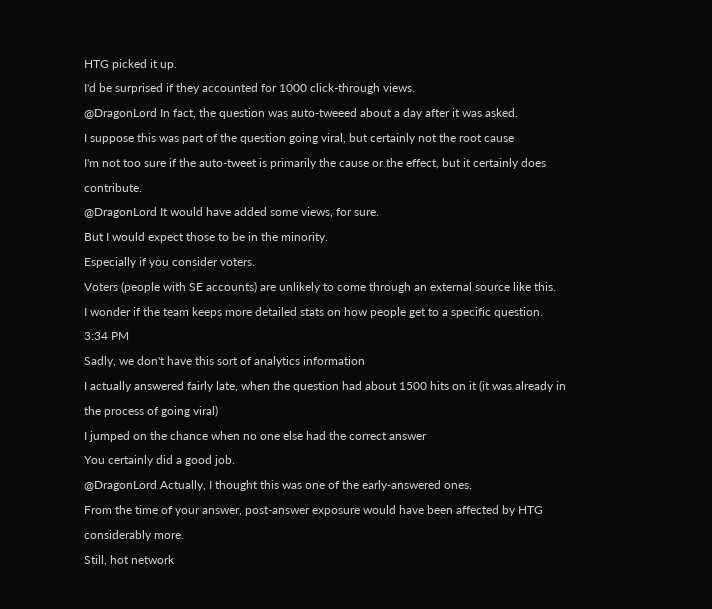HTG picked it up.
I'd be surprised if they accounted for 1000 click-through views.
@DragonLord In fact, the question was auto-tweeed about a day after it was asked.
I suppose this was part of the question going viral, but certainly not the root cause
I'm not too sure if the auto-tweet is primarily the cause or the effect, but it certainly does contribute.
@DragonLord It would have added some views, for sure.
But I would expect those to be in the minority.
Especially if you consider voters.
Voters (people with SE accounts) are unlikely to come through an external source like this.
I wonder if the team keeps more detailed stats on how people get to a specific question.
3:34 PM
Sadly, we don't have this sort of analytics information
I actually answered fairly late, when the question had about 1500 hits on it (it was already in the process of going viral)
I jumped on the chance when no one else had the correct answer
You certainly did a good job.
@DragonLord Actually, I thought this was one of the early-answered ones.
From the time of your answer, post-answer exposure would have been affected by HTG considerably more.
Still, hot network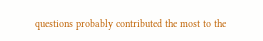questions probably contributed the most to the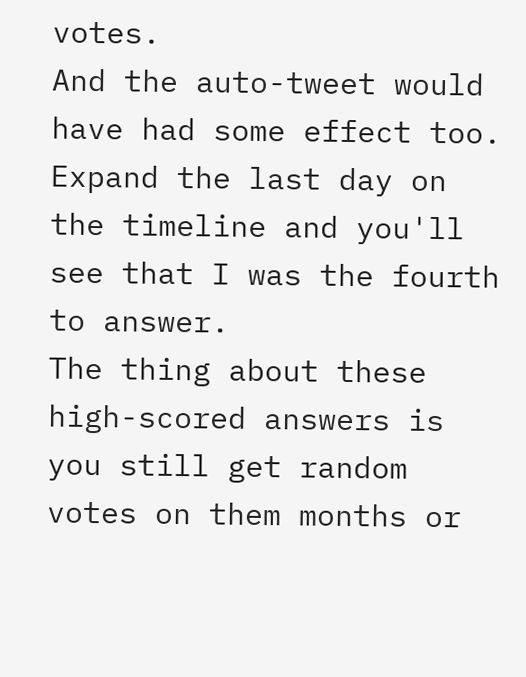votes.
And the auto-tweet would have had some effect too.
Expand the last day on the timeline and you'll see that I was the fourth to answer.
The thing about these high-scored answers is you still get random votes on them months or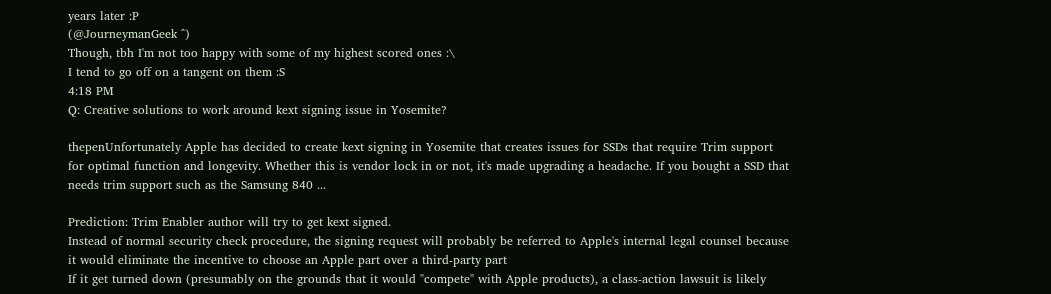years later :P
(@JourneymanGeek ^)
Though, tbh I'm not too happy with some of my highest scored ones :\
I tend to go off on a tangent on them :S
4:18 PM
Q: Creative solutions to work around kext signing issue in Yosemite?

thepenUnfortunately Apple has decided to create kext signing in Yosemite that creates issues for SSDs that require Trim support for optimal function and longevity. Whether this is vendor lock in or not, it's made upgrading a headache. If you bought a SSD that needs trim support such as the Samsung 840 ...

Prediction: Trim Enabler author will try to get kext signed.
Instead of normal security check procedure, the signing request will probably be referred to Apple's internal legal counsel because it would eliminate the incentive to choose an Apple part over a third-party part
If it get turned down (presumably on the grounds that it would "compete" with Apple products), a class-action lawsuit is likely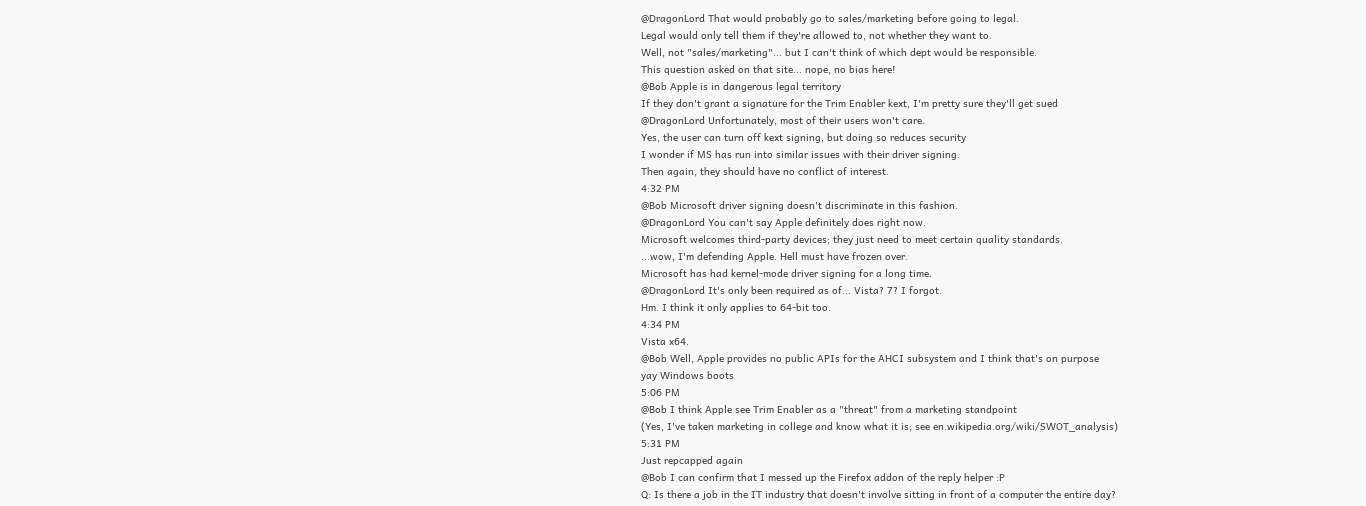@DragonLord That would probably go to sales/marketing before going to legal.
Legal would only tell them if they're allowed to, not whether they want to.
Well, not "sales/marketing"... but I can't think of which dept would be responsible.
This question asked on that site... nope, no bias here!
@Bob Apple is in dangerous legal territory
If they don't grant a signature for the Trim Enabler kext, I'm pretty sure they'll get sued
@DragonLord Unfortunately, most of their users won't care.
Yes, the user can turn off kext signing, but doing so reduces security
I wonder if MS has run into similar issues with their driver signing.
Then again, they should have no conflict of interest.
4:32 PM
@Bob Microsoft driver signing doesn't discriminate in this fashion.
@DragonLord You can't say Apple definitely does right now.
Microsoft welcomes third-party devices; they just need to meet certain quality standards.
...wow, I'm defending Apple. Hell must have frozen over.
Microsoft has had kernel-mode driver signing for a long time.
@DragonLord It's only been required as of... Vista? 7? I forgot.
Hm. I think it only applies to 64-bit too.
4:34 PM
Vista x64.
@Bob Well, Apple provides no public APIs for the AHCI subsystem and I think that's on purpose
yay Windows boots
5:06 PM
@Bob I think Apple see Trim Enabler as a "threat" from a marketing standpoint
(Yes, I've taken marketing in college and know what it is; see en.wikipedia.org/wiki/SWOT_analysis)
5:31 PM
Just repcapped again
@Bob I can confirm that I messed up the Firefox addon of the reply helper :P
Q: Is there a job in the IT industry that doesn't involve sitting in front of a computer the entire day?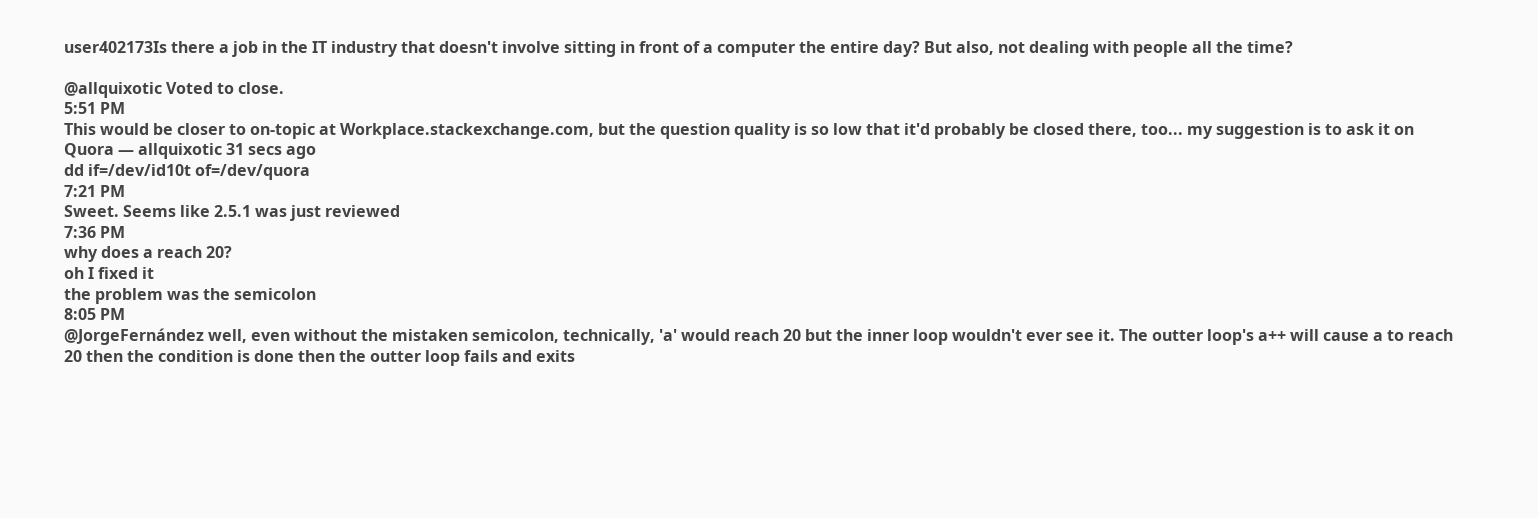user402173Is there a job in the IT industry that doesn't involve sitting in front of a computer the entire day? But also, not dealing with people all the time?

@allquixotic Voted to close.
5:51 PM
This would be closer to on-topic at Workplace.stackexchange.com, but the question quality is so low that it'd probably be closed there, too... my suggestion is to ask it on Quora — allquixotic 31 secs ago
dd if=/dev/id10t of=/dev/quora
7:21 PM
Sweet. Seems like 2.5.1 was just reviewed
7:36 PM
why does a reach 20?
oh I fixed it
the problem was the semicolon
8:05 PM
@JorgeFernández well, even without the mistaken semicolon, technically, 'a' would reach 20 but the inner loop wouldn't ever see it. The outter loop's a++ will cause a to reach 20 then the condition is done then the outter loop fails and exits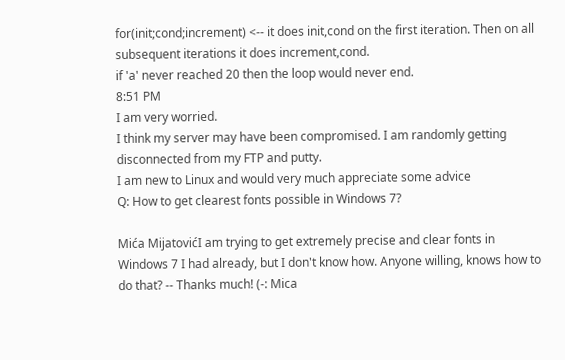for(init;cond;increment) <-- it does init,cond on the first iteration. Then on all subsequent iterations it does increment,cond.
if 'a' never reached 20 then the loop would never end.
8:51 PM
I am very worried.
I think my server may have been compromised. I am randomly getting disconnected from my FTP and putty.
I am new to Linux and would very much appreciate some advice
Q: How to get clearest fonts possible in Windows 7?

Mića MijatovićI am trying to get extremely precise and clear fonts in Windows 7 I had already, but I don't know how. Anyone willing, knows how to do that? -- Thanks much! (-: Mica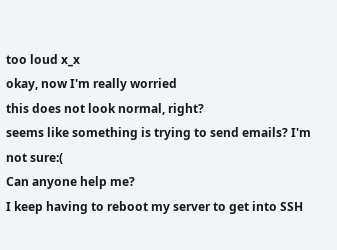too loud x_x
okay, now I'm really worried
this does not look normal, right?
seems like something is trying to send emails? I'm not sure:(
Can anyone help me?
I keep having to reboot my server to get into SSH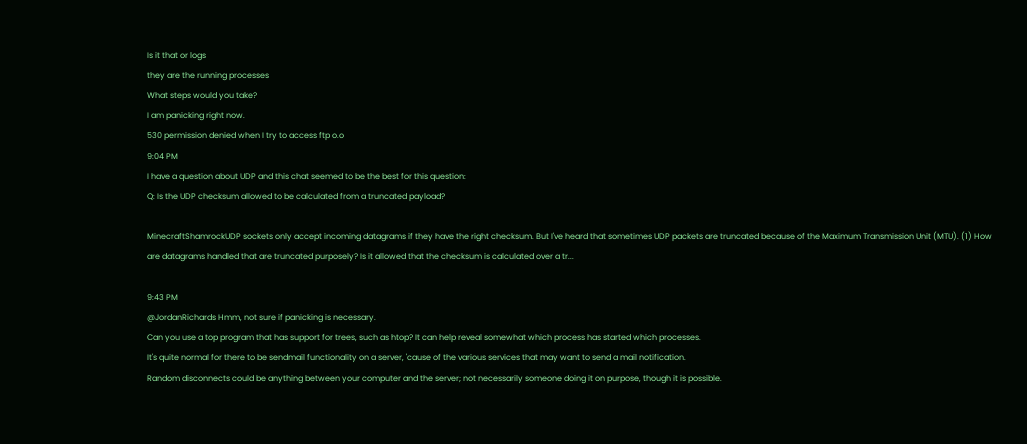Is it that or logs
they are the running processes
What steps would you take?
I am panicking right now.
530 permission denied when I try to access ftp o.o
9:04 PM
I have a question about UDP and this chat seemed to be the best for this question:
Q: Is the UDP checksum allowed to be calculated from a truncated payload?

MinecraftShamrockUDP sockets only accept incoming datagrams if they have the right checksum. But I've heard that sometimes UDP packets are truncated because of the Maximum Transmission Unit (MTU). (1) How are datagrams handled that are truncated purposely? Is it allowed that the checksum is calculated over a tr...

9:43 PM
@JordanRichards Hmm, not sure if panicking is necessary.
Can you use a top program that has support for trees, such as htop? It can help reveal somewhat which process has started which processes.
It's quite normal for there to be sendmail functionality on a server, 'cause of the various services that may want to send a mail notification.
Random disconnects could be anything between your computer and the server; not necessarily someone doing it on purpose, though it is possible.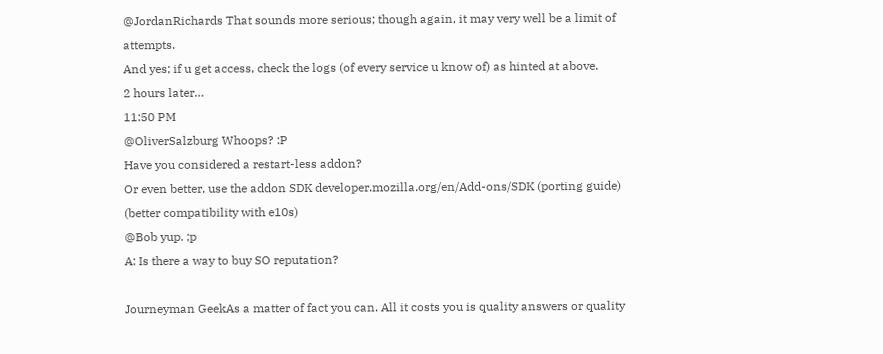@JordanRichards That sounds more serious; though again, it may very well be a limit of attempts.
And yes; if u get access, check the logs (of every service u know of) as hinted at above.
2 hours later…
11:50 PM
@OliverSalzburg Whoops? :P
Have you considered a restart-less addon?
Or even better, use the addon SDK developer.mozilla.org/en/Add-ons/SDK (porting guide)
(better compatibility with e10s)
@Bob yup. ;p
A: Is there a way to buy SO reputation?

Journeyman GeekAs a matter of fact you can. All it costs you is quality answers or quality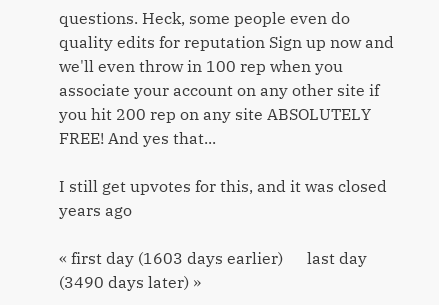questions. Heck, some people even do quality edits for reputation Sign up now and we'll even throw in 100 rep when you associate your account on any other site if you hit 200 rep on any site ABSOLUTELY FREE! And yes that...

I still get upvotes for this, and it was closed years ago

« first day (1603 days earlier)      last day (3490 days later) »